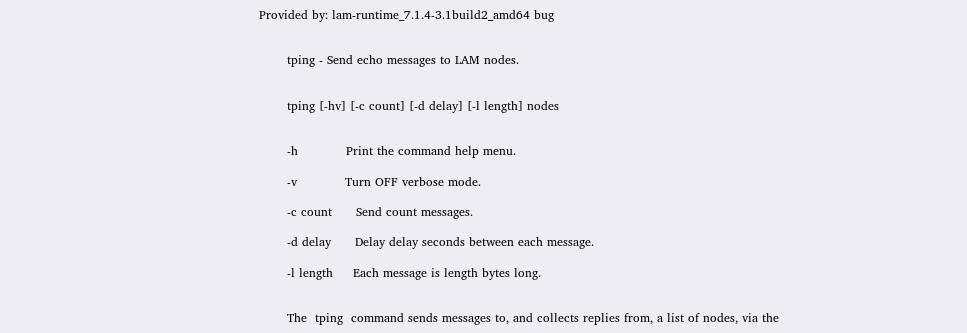Provided by: lam-runtime_7.1.4-3.1build2_amd64 bug


       tping - Send echo messages to LAM nodes.


       tping [-hv] [-c count] [-d delay] [-l length] nodes


       -h            Print the command help menu.

       -v            Turn OFF verbose mode.

       -c count      Send count messages.

       -d delay      Delay delay seconds between each message.

       -l length     Each message is length bytes long.


       The  tping  command sends messages to, and collects replies from, a list of nodes, via the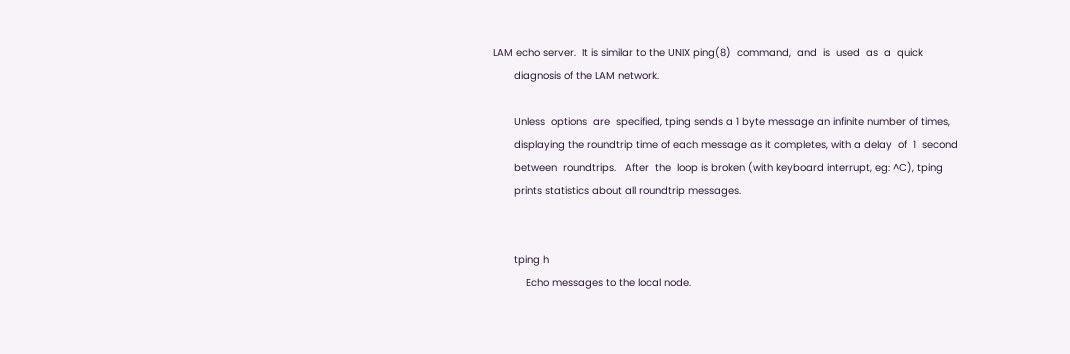LAM echo server.  It is similar to the UNIX ping(8)  command,  and  is  used  as  a  quick
       diagnosis of the LAM network.

       Unless  options  are  specified, tping sends a 1 byte message an infinite number of times,
       displaying the roundtrip time of each message as it completes, with a delay  of  1  second
       between  roundtrips.   After  the  loop is broken (with keyboard interrupt, eg: ^C), tping
       prints statistics about all roundtrip messages.


       tping h
           Echo messages to the local node.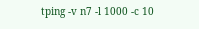tping -v n7 -l 1000 -c 10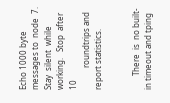Echo 1000 byte messages to  node  7.   Stay  silent  while  working.   Stop  after  10
           roundtrips and report statistics.


       There  is  no built-in timeout and tping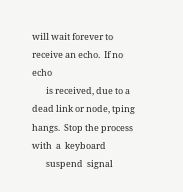will wait forever to receive an echo.  If no echo
       is received, due to a dead link or node, tping hangs.  Stop the process  with  a  keyboard
       suspend  signal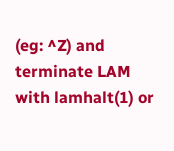(eg: ^Z) and terminate LAM with lamhalt(1) or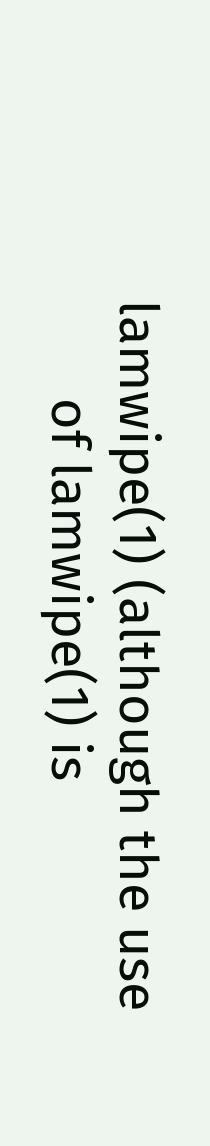lamwipe(1) (although the use
       of lamwipe(1) is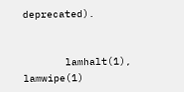deprecated).


       lamhalt(1), lamwipe(1)